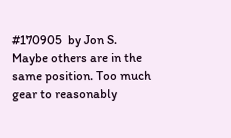#170905  by Jon S.
Maybe others are in the same position. Too much gear to reasonably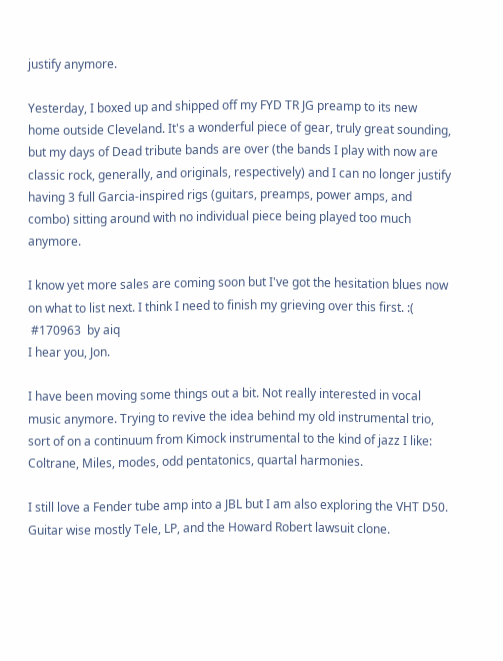justify anymore.

Yesterday, I boxed up and shipped off my FYD TR JG preamp to its new home outside Cleveland. It's a wonderful piece of gear, truly great sounding, but my days of Dead tribute bands are over (the bands I play with now are classic rock, generally, and originals, respectively) and I can no longer justify having 3 full Garcia-inspired rigs (guitars, preamps, power amps, and combo) sitting around with no individual piece being played too much anymore.

I know yet more sales are coming soon but I've got the hesitation blues now on what to list next. I think I need to finish my grieving over this first. :(
 #170963  by aiq
I hear you, Jon.

I have been moving some things out a bit. Not really interested in vocal music anymore. Trying to revive the idea behind my old instrumental trio, sort of on a continuum from Kimock instrumental to the kind of jazz I like: Coltrane, Miles, modes, odd pentatonics, quartal harmonies.

I still love a Fender tube amp into a JBL but I am also exploring the VHT D50. Guitar wise mostly Tele, LP, and the Howard Robert lawsuit clone.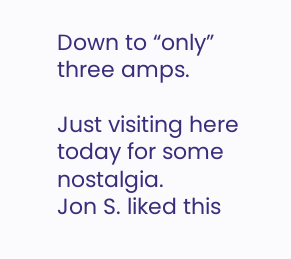Down to “only” three amps.

Just visiting here today for some nostalgia.
Jon S. liked this